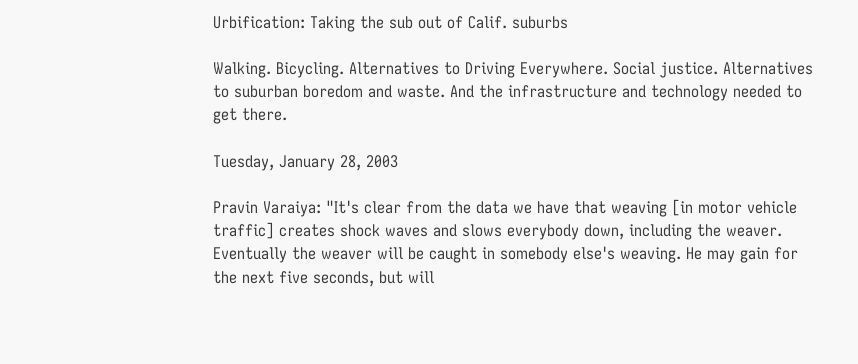Urbification: Taking the sub out of Calif. suburbs

Walking. Bicycling. Alternatives to Driving Everywhere. Social justice. Alternatives to suburban boredom and waste. And the infrastructure and technology needed to get there.

Tuesday, January 28, 2003

Pravin Varaiya: "It's clear from the data we have that weaving [in motor vehicle traffic] creates shock waves and slows everybody down, including the weaver. Eventually the weaver will be caught in somebody else's weaving. He may gain for the next five seconds, but will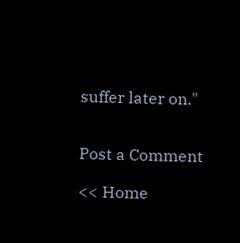suffer later on."


Post a Comment

<< Home